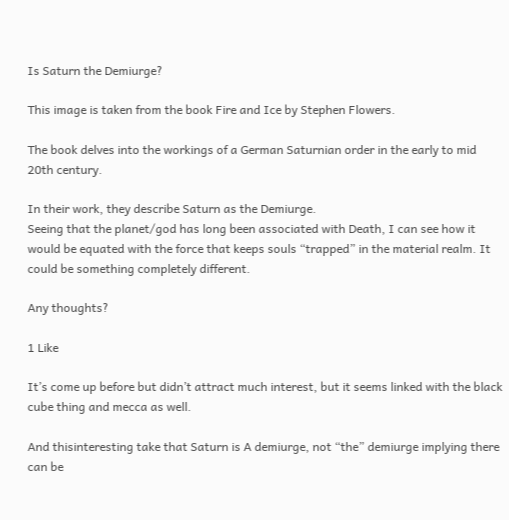Is Saturn the Demiurge?

This image is taken from the book Fire and Ice by Stephen Flowers.

The book delves into the workings of a German Saturnian order in the early to mid 20th century.

In their work, they describe Saturn as the Demiurge.
Seeing that the planet/god has long been associated with Death, I can see how it would be equated with the force that keeps souls “trapped” in the material realm. It could be something completely different.

Any thoughts?

1 Like

It’s come up before but didn’t attract much interest, but it seems linked with the black cube thing and mecca as well.

And thisinteresting take that Saturn is A demiurge, not “the” demiurge implying there can be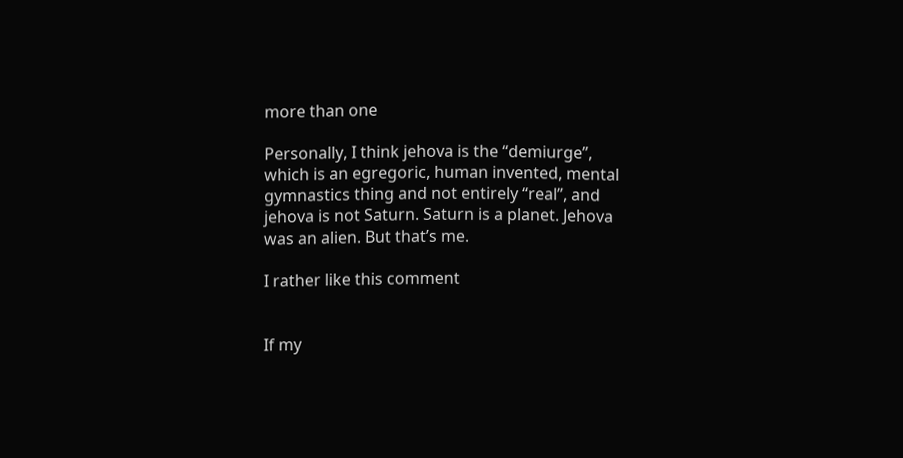more than one

Personally, I think jehova is the “demiurge”, which is an egregoric, human invented, mental gymnastics thing and not entirely “real”, and jehova is not Saturn. Saturn is a planet. Jehova was an alien. But that’s me.

I rather like this comment


If my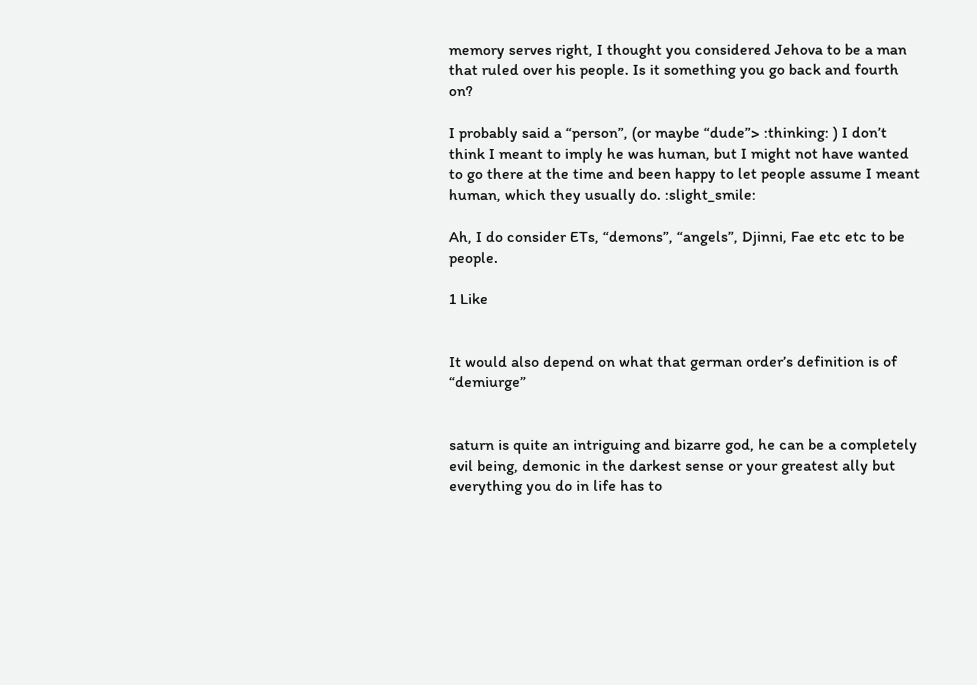memory serves right, I thought you considered Jehova to be a man that ruled over his people. Is it something you go back and fourth on?

I probably said a “person”, (or maybe “dude”> :thinking: ) I don’t think I meant to imply he was human, but I might not have wanted to go there at the time and been happy to let people assume I meant human, which they usually do. :slight_smile:

Ah, I do consider ETs, “demons”, “angels”, Djinni, Fae etc etc to be people.

1 Like


It would also depend on what that german order’s definition is of “demiurge”


saturn is quite an intriguing and bizarre god, he can be a completely evil being, demonic in the darkest sense or your greatest ally but everything you do in life has to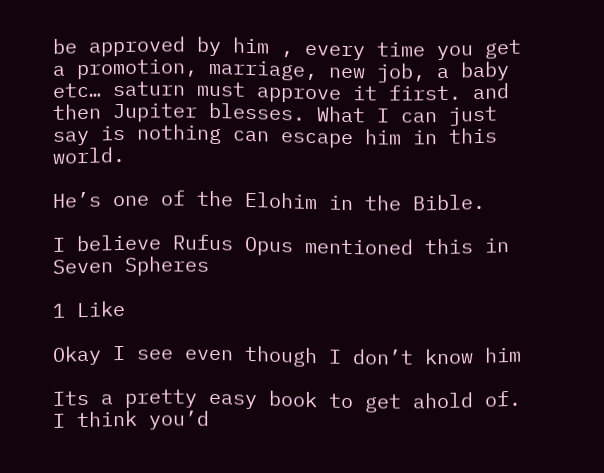be approved by him , every time you get a promotion, marriage, new job, a baby etc… saturn must approve it first. and then Jupiter blesses. What I can just say is nothing can escape him in this world.

He’s one of the Elohim in the Bible.

I believe Rufus Opus mentioned this in Seven Spheres

1 Like

Okay I see even though I don’t know him

Its a pretty easy book to get ahold of. I think you’d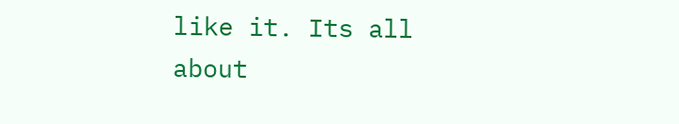like it. Its all about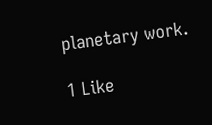planetary work.

1 Like